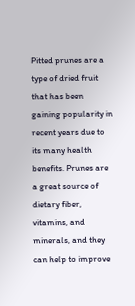Pitted prunes are a type of dried fruit that has been gaining popularity in recent years due to its many health benefits. Prunes are a great source of dietary fiber, vitamins, and minerals, and they can help to improve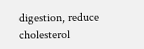digestion, reduce cholesterol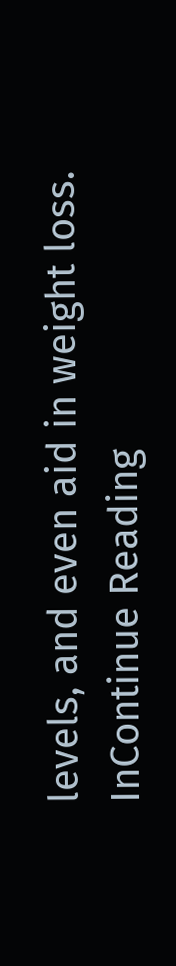levels, and even aid in weight loss. InContinue Reading